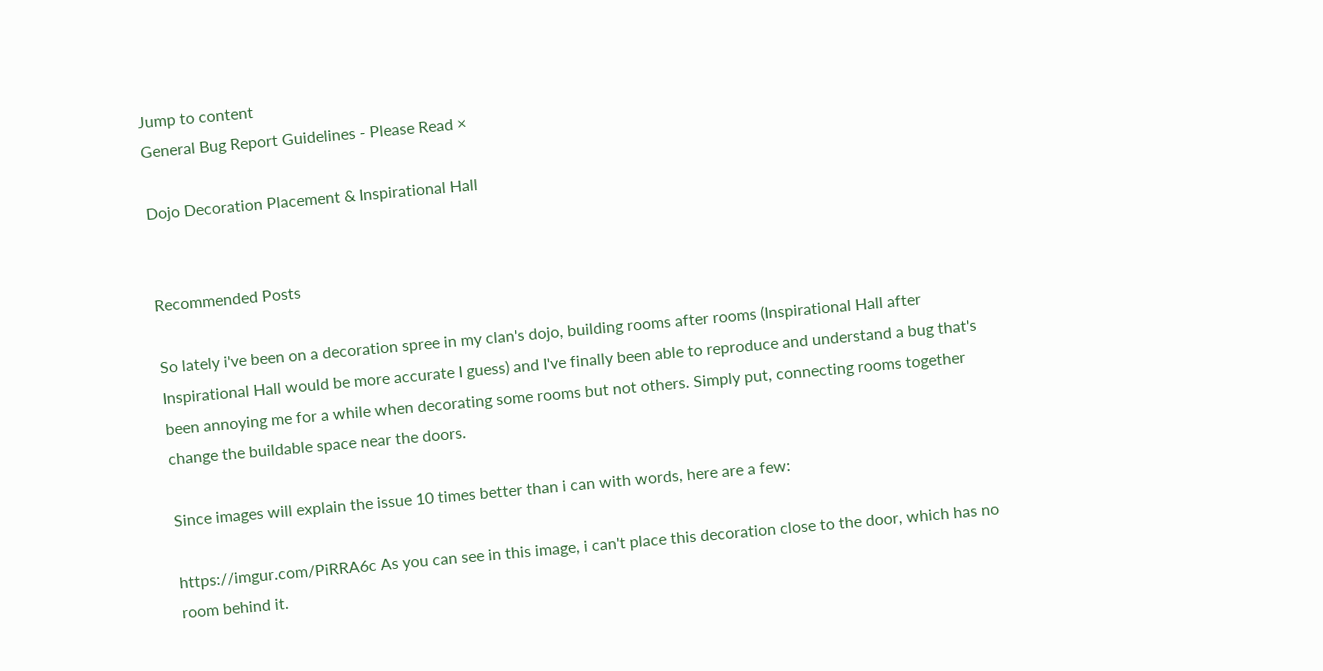Jump to content
General Bug Report Guidelines - Please Read ×

Dojo Decoration Placement & Inspirational Hall


Recommended Posts

So lately i've been on a decoration spree in my clan's dojo, building rooms after rooms (Inspirational Hall after Inspirational Hall would be more accurate I guess) and I've finally been able to reproduce and understand a bug that's been annoying me for a while when decorating some rooms but not others. Simply put, connecting rooms together change the buildable space near the doors.

Since images will explain the issue 10 times better than i can with words, here are a few:

https://imgur.com/PiRRA6c As you can see in this image, i can't place this decoration close to the door, which has no room behind it.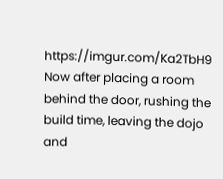https://imgur.com/Ka2TbH9 Now after placing a room behind the door, rushing the build time, leaving the dojo and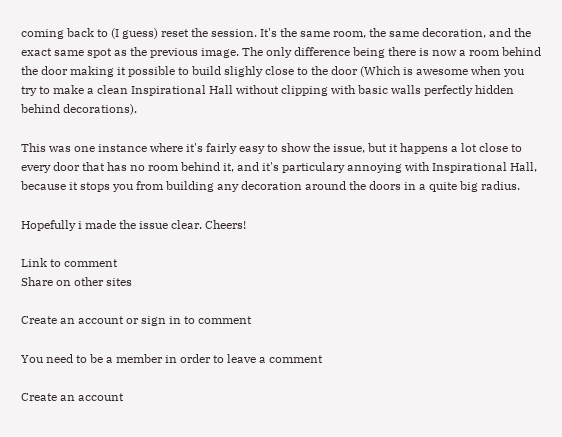coming back to (I guess) reset the session. It's the same room, the same decoration, and the exact same spot as the previous image. The only difference being there is now a room behind the door making it possible to build slighly close to the door (Which is awesome when you try to make a clean Inspirational Hall without clipping with basic walls perfectly hidden behind decorations).

This was one instance where it's fairly easy to show the issue, but it happens a lot close to every door that has no room behind it, and it's particulary annoying with Inspirational Hall, because it stops you from building any decoration around the doors in a quite big radius.

Hopefully i made the issue clear. Cheers!

Link to comment
Share on other sites

Create an account or sign in to comment

You need to be a member in order to leave a comment

Create an account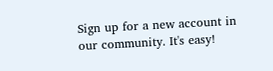Sign up for a new account in our community. It's easy!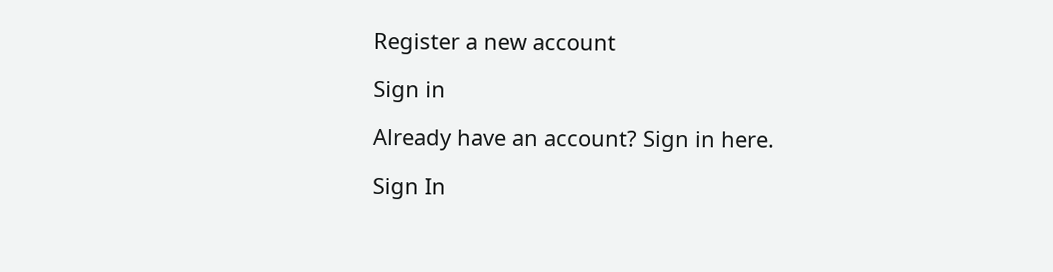Register a new account

Sign in

Already have an account? Sign in here.

Sign In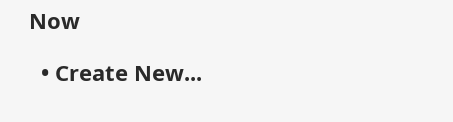Now

  • Create New...